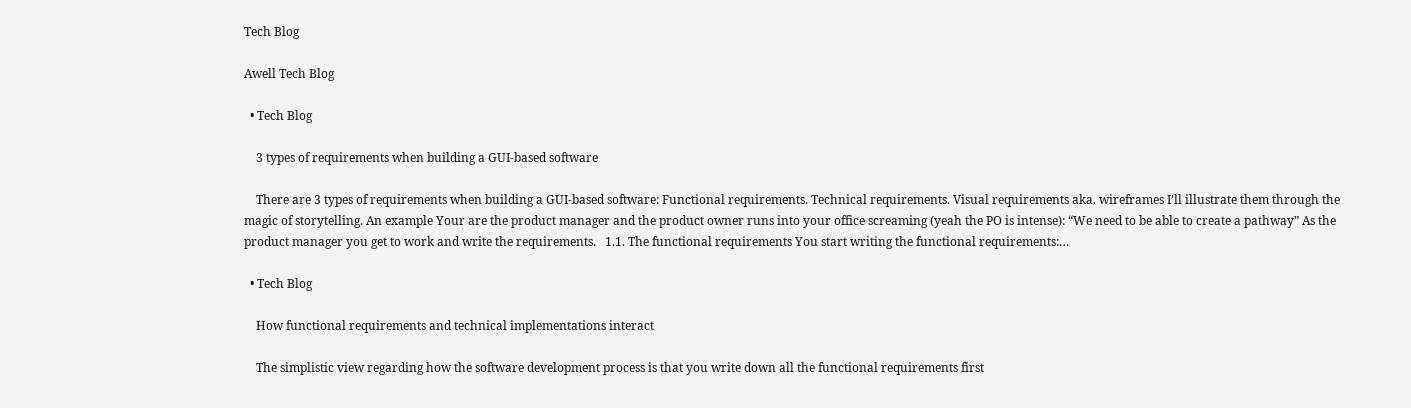Tech Blog

Awell Tech Blog

  • Tech Blog

    3 types of requirements when building a GUI-based software

    There are 3 types of requirements when building a GUI-based software: Functional requirements. Technical requirements. Visual requirements aka. wireframes I’ll illustrate them through the magic of storytelling. An example Your are the product manager and the product owner runs into your office screaming (yeah the PO is intense): “We need to be able to create a pathway” As the product manager you get to work and write the requirements.   1.1. The functional requirements You start writing the functional requirements:…

  • Tech Blog

    How functional requirements and technical implementations interact

    The simplistic view regarding how the software development process is that you write down all the functional requirements first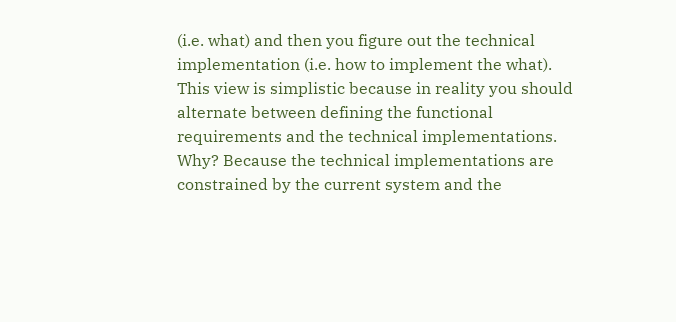(i.e. what) and then you figure out the technical implementation (i.e. how to implement the what).  This view is simplistic because in reality you should alternate between defining the functional requirements and the technical implementations.  Why? Because the technical implementations are constrained by the current system and the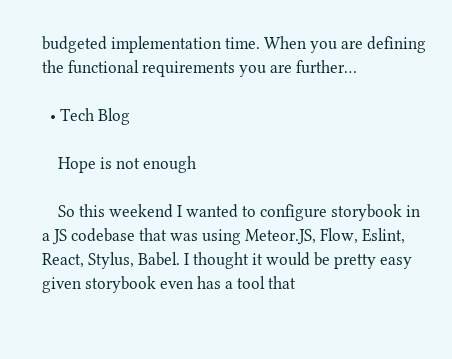budgeted implementation time. When you are defining the functional requirements you are further…

  • Tech Blog

    Hope is not enough

    So this weekend I wanted to configure storybook in a JS codebase that was using Meteor.JS, Flow, Eslint, React, Stylus, Babel. I thought it would be pretty easy given storybook even has a tool that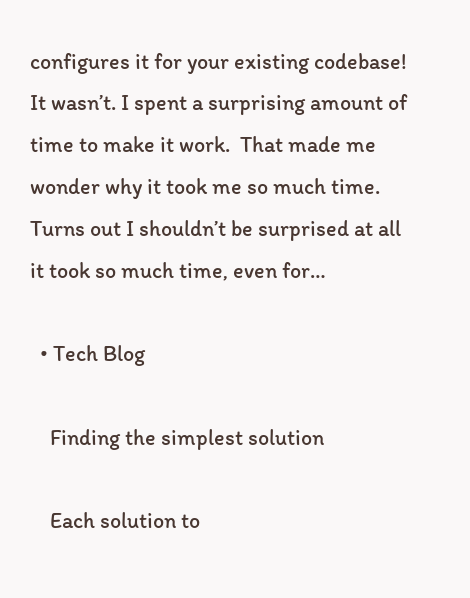configures it for your existing codebase! It wasn’t. I spent a surprising amount of time to make it work.  That made me wonder why it took me so much time. Turns out I shouldn’t be surprised at all it took so much time, even for…

  • Tech Blog

    Finding the simplest solution

    Each solution to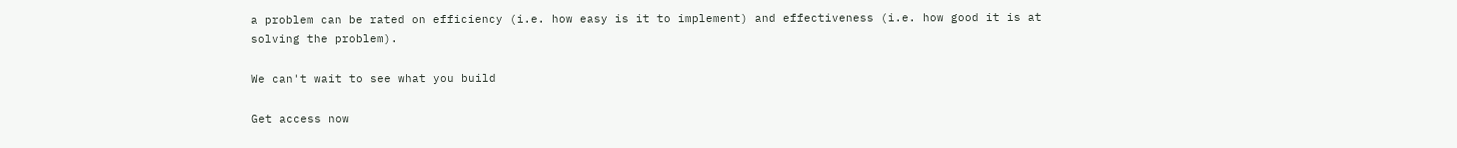a problem can be rated on efficiency (i.e. how easy is it to implement) and effectiveness (i.e. how good it is at solving the problem).

We can't wait to see what you build

Get access now